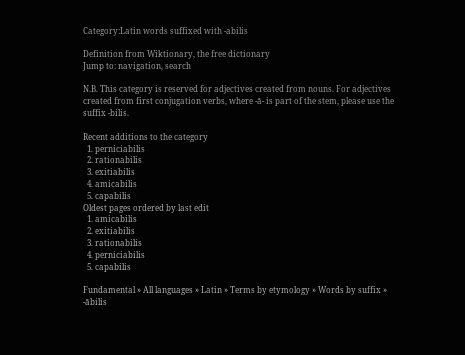Category:Latin words suffixed with -abilis

Definition from Wiktionary, the free dictionary
Jump to: navigation, search

N.B. This category is reserved for adjectives created from nouns. For adjectives created from first conjugation verbs, where -ā- is part of the stem, please use the suffix -bilis.

Recent additions to the category
  1. perniciabilis
  2. rationabilis
  3. exitiabilis
  4. amicabilis
  5. capabilis
Oldest pages ordered by last edit
  1. amicabilis
  2. exitiabilis
  3. rationabilis
  4. perniciabilis
  5. capabilis

Fundamental » All languages » Latin » Terms by etymology » Words by suffix » -ābilis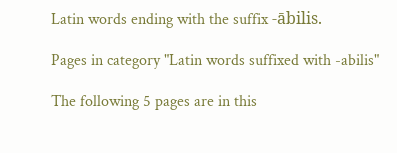Latin words ending with the suffix -ābilis.

Pages in category "Latin words suffixed with -abilis"

The following 5 pages are in this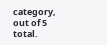category, out of 5 total.